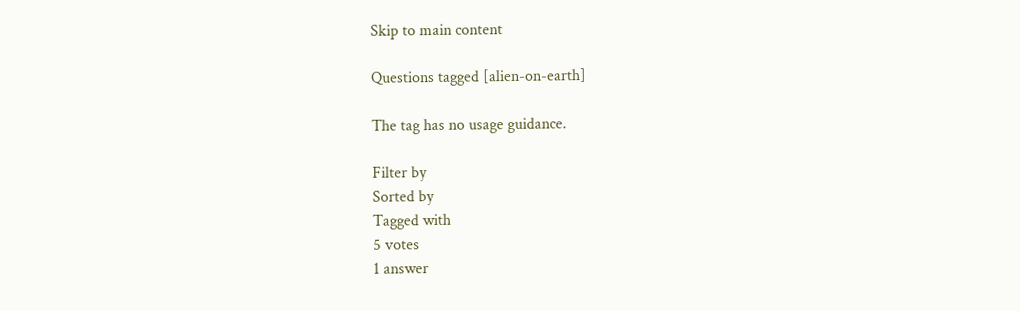Skip to main content

Questions tagged [alien-on-earth]

The tag has no usage guidance.

Filter by
Sorted by
Tagged with
5 votes
1 answer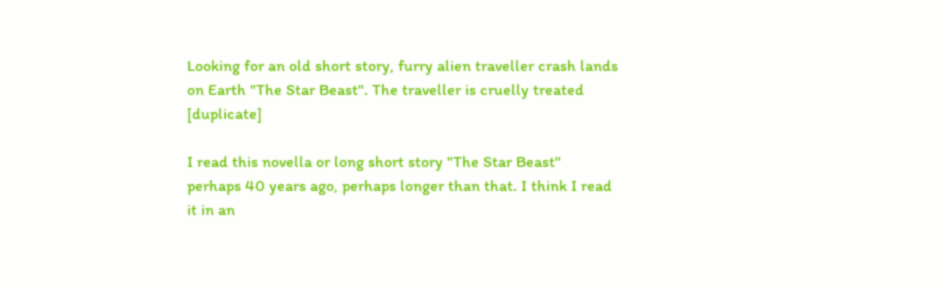Looking for an old short story, furry alien traveller crash lands on Earth "The Star Beast". The traveller is cruelly treated [duplicate]

I read this novella or long short story "The Star Beast" perhaps 40 years ago, perhaps longer than that. I think I read it in an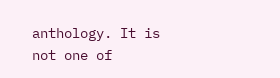anthology. It is not one of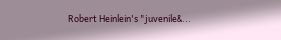Robert Heinlein's "juvenile&...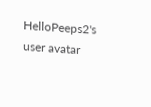HelloPeeps2's user avatar